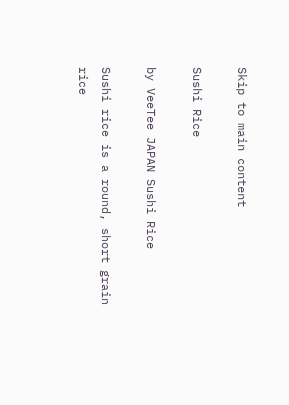Skip to main content

Sushi Rice

by VeeTee JAPAN Sushi Rice

Sushi rice is a round, short grain rice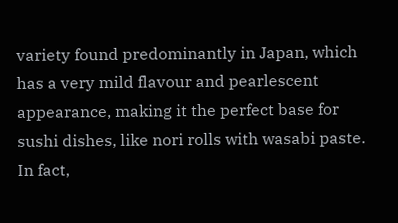variety found predominantly in Japan, which has a very mild flavour and pearlescent appearance, making it the perfect base for sushi dishes, like nori rolls with wasabi paste.  In fact,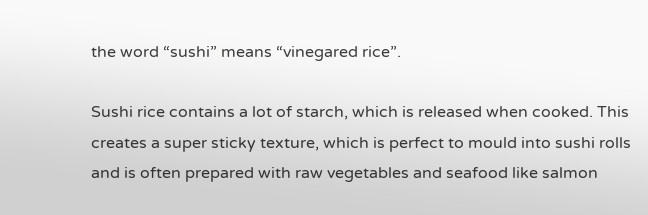the word “sushi” means “vinegared rice”.

Sushi rice contains a lot of starch, which is released when cooked. This creates a super sticky texture, which is perfect to mould into sushi rolls and is often prepared with raw vegetables and seafood like salmon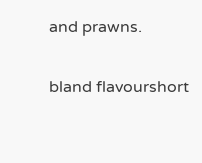and prawns.

bland flavourshort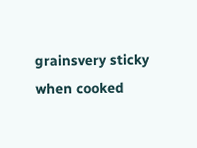grainsvery sticky when cooked